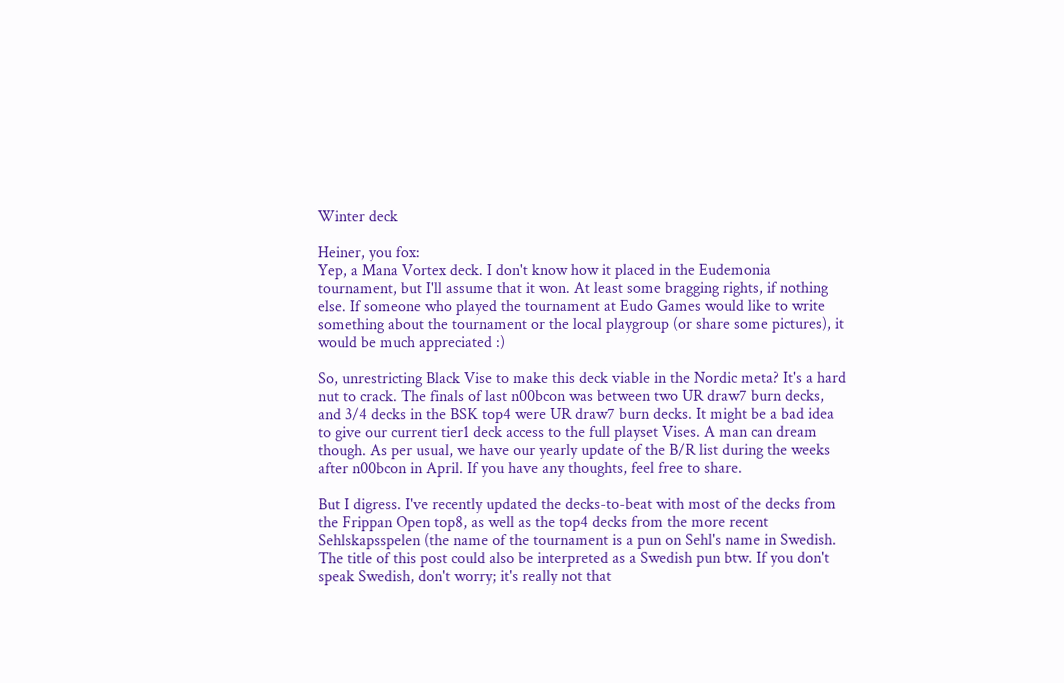Winter deck

Heiner, you fox:
Yep, a Mana Vortex deck. I don't know how it placed in the Eudemonia tournament, but I'll assume that it won. At least some bragging rights, if nothing else. If someone who played the tournament at Eudo Games would like to write something about the tournament or the local playgroup (or share some pictures), it would be much appreciated :)

So, unrestricting Black Vise to make this deck viable in the Nordic meta? It's a hard nut to crack. The finals of last n00bcon was between two UR draw7 burn decks, and 3/4 decks in the BSK top4 were UR draw7 burn decks. It might be a bad idea to give our current tier1 deck access to the full playset Vises. A man can dream though. As per usual, we have our yearly update of the B/R list during the weeks after n00bcon in April. If you have any thoughts, feel free to share.

But I digress. I've recently updated the decks-to-beat with most of the decks from the Frippan Open top8, as well as the top4 decks from the more recent Sehlskapsspelen (the name of the tournament is a pun on Sehl's name in Swedish. The title of this post could also be interpreted as a Swedish pun btw. If you don't speak Swedish, don't worry; it's really not that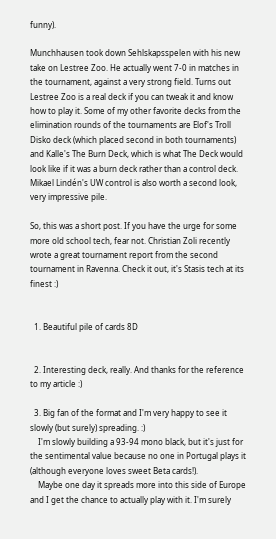funny).

Munchhausen took down Sehlskapsspelen with his new take on Lestree Zoo. He actually went 7-0 in matches in the tournament, against a very strong field. Turns out Lestree Zoo is a real deck if you can tweak it and know how to play it. Some of my other favorite decks from the elimination rounds of the tournaments are Elof's Troll Disko deck (which placed second in both tournaments) and Kalle's The Burn Deck, which is what The Deck would look like if it was a burn deck rather than a control deck. Mikael Lindén's UW control is also worth a second look, very impressive pile.

So, this was a short post. If you have the urge for some more old school tech, fear not. Christian Zoli recently wrote a great tournament report from the second tournament in Ravenna. Check it out, it's Stasis tech at its finest :)


  1. Beautiful pile of cards 8D


  2. Interesting deck, really. And thanks for the reference to my article :)

  3. Big fan of the format and I'm very happy to see it slowly (but surely) spreading. :)
    I'm slowly building a 93-94 mono black, but it's just for the sentimental value because no one in Portugal plays it (although everyone loves sweet Beta cards!).
    Maybe one day it spreads more into this side of Europe and I get the chance to actually play with it. I'm surely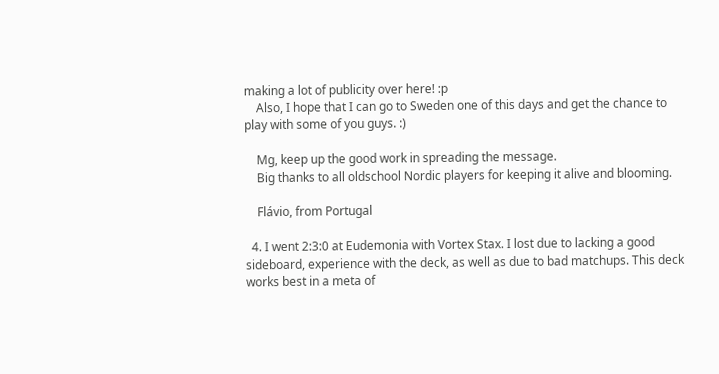making a lot of publicity over here! :p
    Also, I hope that I can go to Sweden one of this days and get the chance to play with some of you guys. :)

    Mg, keep up the good work in spreading the message.
    Big thanks to all oldschool Nordic players for keeping it alive and blooming.

    Flávio, from Portugal

  4. I went 2:3:0 at Eudemonia with Vortex Stax. I lost due to lacking a good sideboard, experience with the deck, as well as due to bad matchups. This deck works best in a meta of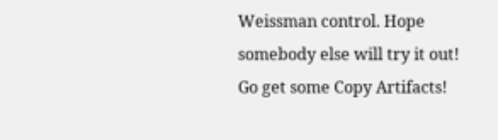Weissman control. Hope somebody else will try it out! Go get some Copy Artifacts!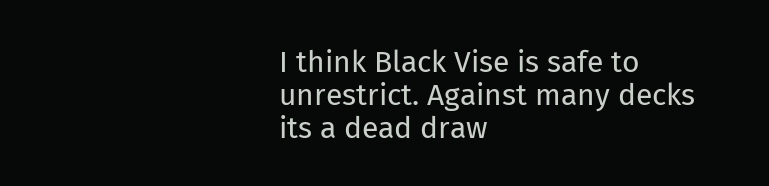I think Black Vise is safe to unrestrict. Against many decks its a dead draw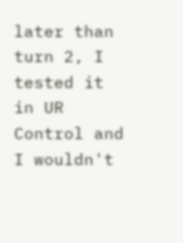later than turn 2, I tested it in UR Control and I wouldn't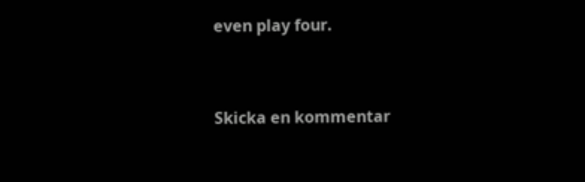even play four.


Skicka en kommentar